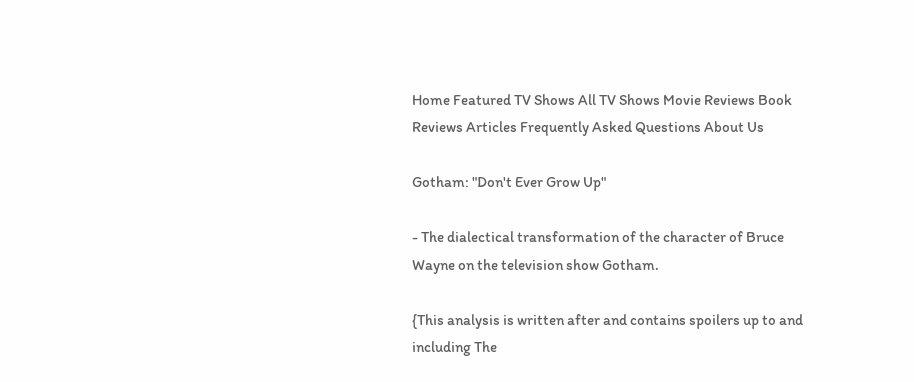Home Featured TV Shows All TV Shows Movie Reviews Book Reviews Articles Frequently Asked Questions About Us

Gotham: "Don't Ever Grow Up"

- The dialectical transformation of the character of Bruce Wayne on the television show Gotham.

{This analysis is written after and contains spoilers up to and including The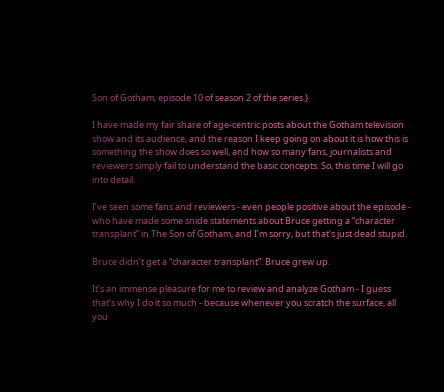Son of Gotham, episode 10 of season 2 of the series.}

I have made my fair share of age-centric posts about the Gotham television show and its audience, and the reason I keep going on about it is how this is something the show does so well, and how so many fans, journalists and reviewers simply fail to understand the basic concepts. So, this time I will go into detail.

I’ve seen some fans and reviewers - even people positive about the episode - who have made some snide statements about Bruce getting a “character transplant” in The Son of Gotham, and I’m sorry, but that’s just dead stupid.

Bruce didn’t get a “character transplant”. Bruce grew up.

It’s an immense pleasure for me to review and analyze Gotham - I guess that’s why I do it so much - because whenever you scratch the surface, all you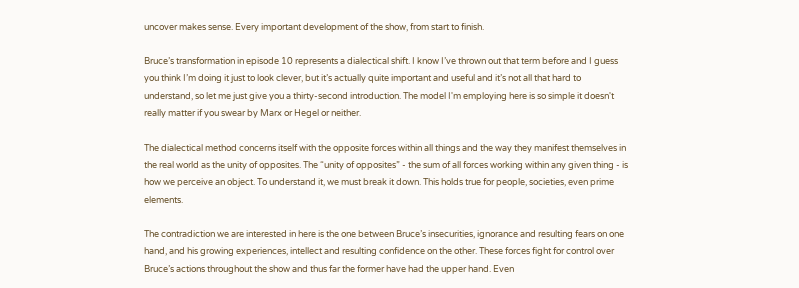uncover makes sense. Every important development of the show, from start to finish.

Bruce’s transformation in episode 10 represents a dialectical shift. I know I’ve thrown out that term before and I guess you think I’m doing it just to look clever, but it’s actually quite important and useful and it’s not all that hard to understand, so let me just give you a thirty-second introduction. The model I'm employing here is so simple it doesn't really matter if you swear by Marx or Hegel or neither.

The dialectical method concerns itself with the opposite forces within all things and the way they manifest themselves in the real world as the unity of opposites. The “unity of opposites” - the sum of all forces working within any given thing - is how we perceive an object. To understand it, we must break it down. This holds true for people, societies, even prime elements.

The contradiction we are interested in here is the one between Bruce’s insecurities, ignorance and resulting fears on one hand, and his growing experiences, intellect and resulting confidence on the other. These forces fight for control over Bruce’s actions throughout the show and thus far the former have had the upper hand. Even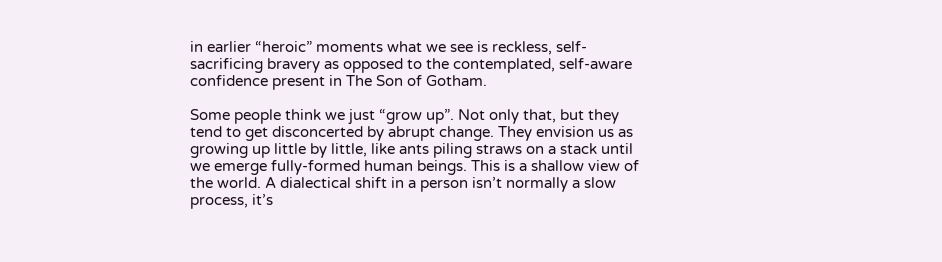in earlier “heroic” moments what we see is reckless, self-sacrificing bravery as opposed to the contemplated, self-aware confidence present in The Son of Gotham.

Some people think we just “grow up”. Not only that, but they tend to get disconcerted by abrupt change. They envision us as growing up little by little, like ants piling straws on a stack until we emerge fully-formed human beings. This is a shallow view of the world. A dialectical shift in a person isn’t normally a slow process, it’s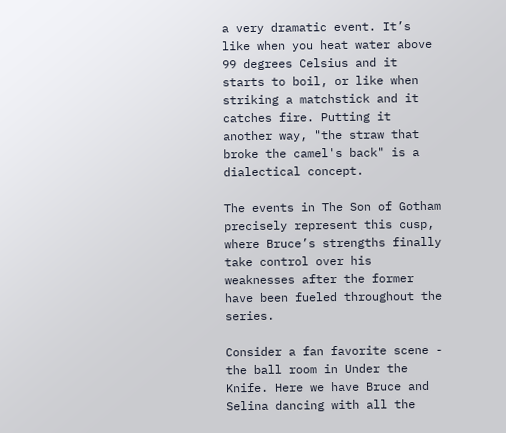a very dramatic event. It’s like when you heat water above 99 degrees Celsius and it starts to boil, or like when striking a matchstick and it catches fire. Putting it another way, "the straw that broke the camel's back" is a dialectical concept.

The events in The Son of Gotham precisely represent this cusp, where Bruce’s strengths finally take control over his weaknesses after the former have been fueled throughout the series.

Consider a fan favorite scene - the ball room in Under the Knife. Here we have Bruce and Selina dancing with all the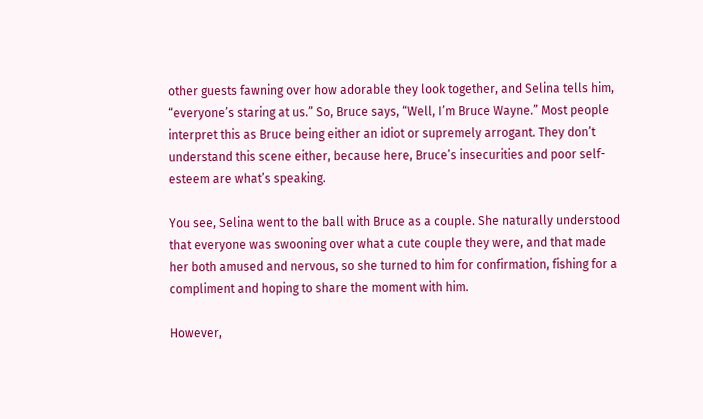other guests fawning over how adorable they look together, and Selina tells him, “everyone’s staring at us.” So, Bruce says, “Well, I’m Bruce Wayne.” Most people interpret this as Bruce being either an idiot or supremely arrogant. They don’t understand this scene either, because here, Bruce’s insecurities and poor self-esteem are what’s speaking.

You see, Selina went to the ball with Bruce as a couple. She naturally understood that everyone was swooning over what a cute couple they were, and that made her both amused and nervous, so she turned to him for confirmation, fishing for a compliment and hoping to share the moment with him.

However,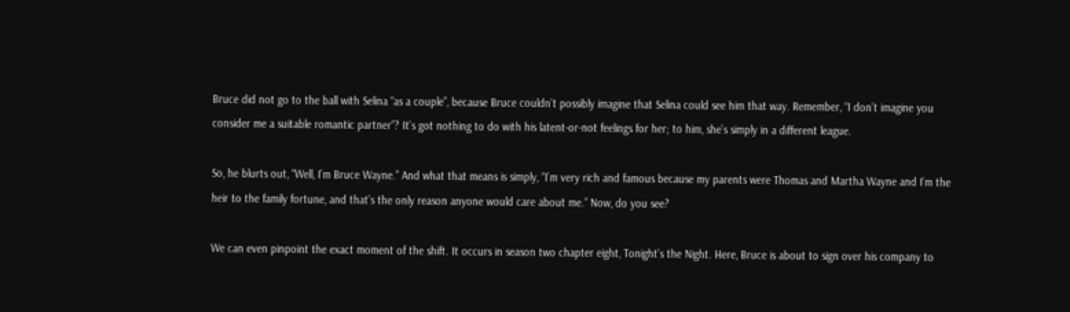Bruce did not go to the ball with Selina “as a couple”, because Bruce couldn’t possibly imagine that Selina could see him that way. Remember, “I don’t imagine you consider me a suitable romantic partner”? It’s got nothing to do with his latent-or-not feelings for her; to him, she’s simply in a different league.

So, he blurts out, “Well, I’m Bruce Wayne.” And what that means is simply, “I’m very rich and famous because my parents were Thomas and Martha Wayne and I’m the heir to the family fortune, and that’s the only reason anyone would care about me.” Now, do you see?

We can even pinpoint the exact moment of the shift. It occurs in season two chapter eight, Tonight’s the Night. Here, Bruce is about to sign over his company to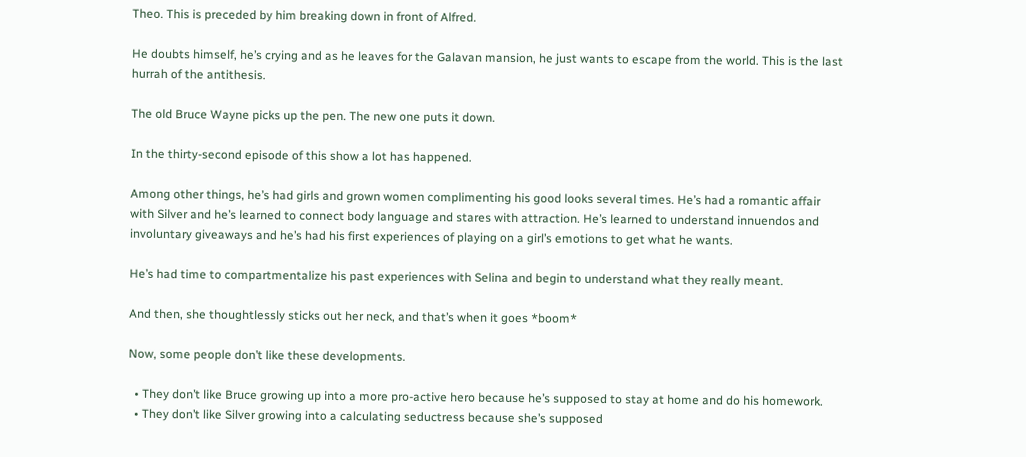Theo. This is preceded by him breaking down in front of Alfred.

He doubts himself, he’s crying and as he leaves for the Galavan mansion, he just wants to escape from the world. This is the last hurrah of the antithesis.

The old Bruce Wayne picks up the pen. The new one puts it down.

In the thirty-second episode of this show a lot has happened.

Among other things, he’s had girls and grown women complimenting his good looks several times. He’s had a romantic affair with Silver and he’s learned to connect body language and stares with attraction. He’s learned to understand innuendos and involuntary giveaways and he’s had his first experiences of playing on a girl’s emotions to get what he wants.

He’s had time to compartmentalize his past experiences with Selina and begin to understand what they really meant.

And then, she thoughtlessly sticks out her neck, and that’s when it goes *boom*

Now, some people don’t like these developments.

  • They don’t like Bruce growing up into a more pro-active hero because he’s supposed to stay at home and do his homework.
  • They don’t like Silver growing into a calculating seductress because she’s supposed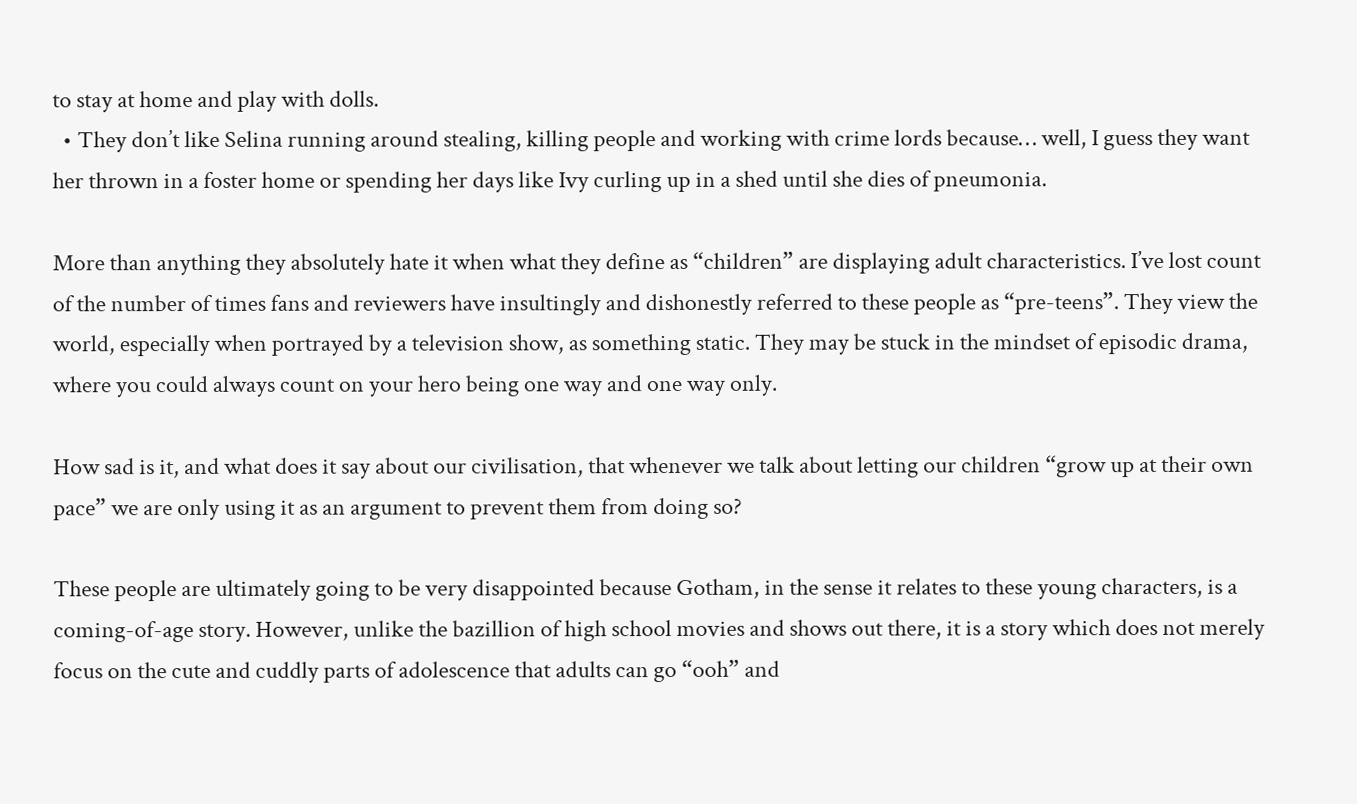to stay at home and play with dolls.
  • They don’t like Selina running around stealing, killing people and working with crime lords because… well, I guess they want her thrown in a foster home or spending her days like Ivy curling up in a shed until she dies of pneumonia.

More than anything they absolutely hate it when what they define as “children” are displaying adult characteristics. I’ve lost count of the number of times fans and reviewers have insultingly and dishonestly referred to these people as “pre-teens”. They view the world, especially when portrayed by a television show, as something static. They may be stuck in the mindset of episodic drama, where you could always count on your hero being one way and one way only.

How sad is it, and what does it say about our civilisation, that whenever we talk about letting our children “grow up at their own pace” we are only using it as an argument to prevent them from doing so?

These people are ultimately going to be very disappointed because Gotham, in the sense it relates to these young characters, is a coming-of-age story. However, unlike the bazillion of high school movies and shows out there, it is a story which does not merely focus on the cute and cuddly parts of adolescence that adults can go “ooh” and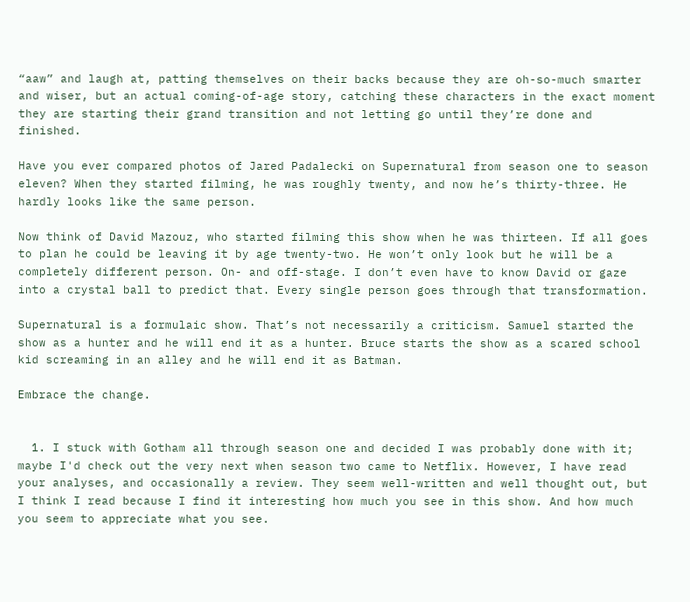“aaw” and laugh at, patting themselves on their backs because they are oh-so-much smarter and wiser, but an actual coming-of-age story, catching these characters in the exact moment they are starting their grand transition and not letting go until they’re done and finished.

Have you ever compared photos of Jared Padalecki on Supernatural from season one to season eleven? When they started filming, he was roughly twenty, and now he’s thirty-three. He hardly looks like the same person.

Now think of David Mazouz, who started filming this show when he was thirteen. If all goes to plan he could be leaving it by age twenty-two. He won’t only look but he will be a completely different person. On- and off-stage. I don’t even have to know David or gaze into a crystal ball to predict that. Every single person goes through that transformation.

Supernatural is a formulaic show. That’s not necessarily a criticism. Samuel started the show as a hunter and he will end it as a hunter. Bruce starts the show as a scared school kid screaming in an alley and he will end it as Batman.

Embrace the change.


  1. I stuck with Gotham all through season one and decided I was probably done with it; maybe I'd check out the very next when season two came to Netflix. However, I have read your analyses, and occasionally a review. They seem well-written and well thought out, but I think I read because I find it interesting how much you see in this show. And how much you seem to appreciate what you see.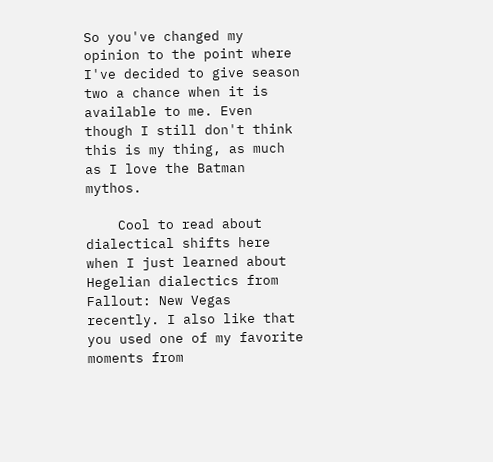So you've changed my opinion to the point where I've decided to give season two a chance when it is available to me. Even though I still don't think this is my thing, as much as I love the Batman mythos.

    Cool to read about dialectical shifts here when I just learned about Hegelian dialectics from Fallout: New Vegas recently. I also like that you used one of my favorite moments from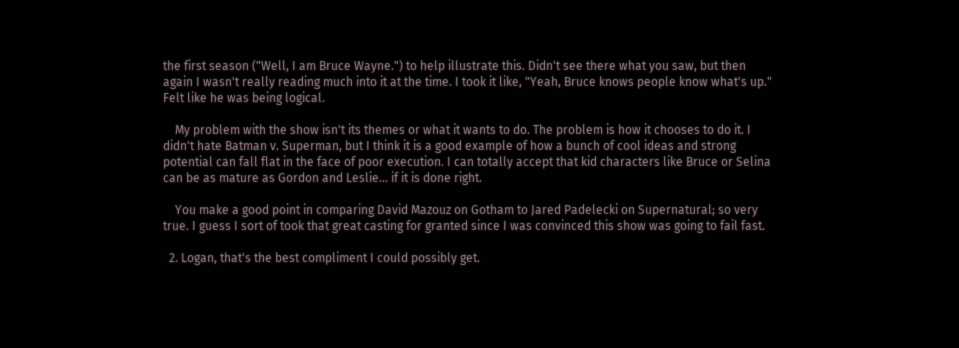the first season ("Well, I am Bruce Wayne.") to help illustrate this. Didn't see there what you saw, but then again I wasn't really reading much into it at the time. I took it like, "Yeah, Bruce knows people know what's up." Felt like he was being logical.

    My problem with the show isn't its themes or what it wants to do. The problem is how it chooses to do it. I didn't hate Batman v. Superman, but I think it is a good example of how a bunch of cool ideas and strong potential can fall flat in the face of poor execution. I can totally accept that kid characters like Bruce or Selina can be as mature as Gordon and Leslie... if it is done right.

    You make a good point in comparing David Mazouz on Gotham to Jared Padelecki on Supernatural; so very true. I guess I sort of took that great casting for granted since I was convinced this show was going to fail fast.

  2. Logan, that's the best compliment I could possibly get.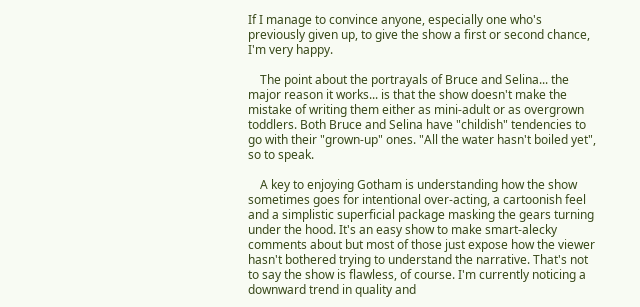If I manage to convince anyone, especially one who's previously given up, to give the show a first or second chance, I'm very happy.

    The point about the portrayals of Bruce and Selina... the major reason it works... is that the show doesn't make the mistake of writing them either as mini-adult or as overgrown toddlers. Both Bruce and Selina have "childish" tendencies to go with their "grown-up" ones. "All the water hasn't boiled yet", so to speak.

    A key to enjoying Gotham is understanding how the show sometimes goes for intentional over-acting, a cartoonish feel and a simplistic superficial package masking the gears turning under the hood. It's an easy show to make smart-alecky comments about but most of those just expose how the viewer hasn't bothered trying to understand the narrative. That's not to say the show is flawless, of course. I'm currently noticing a downward trend in quality and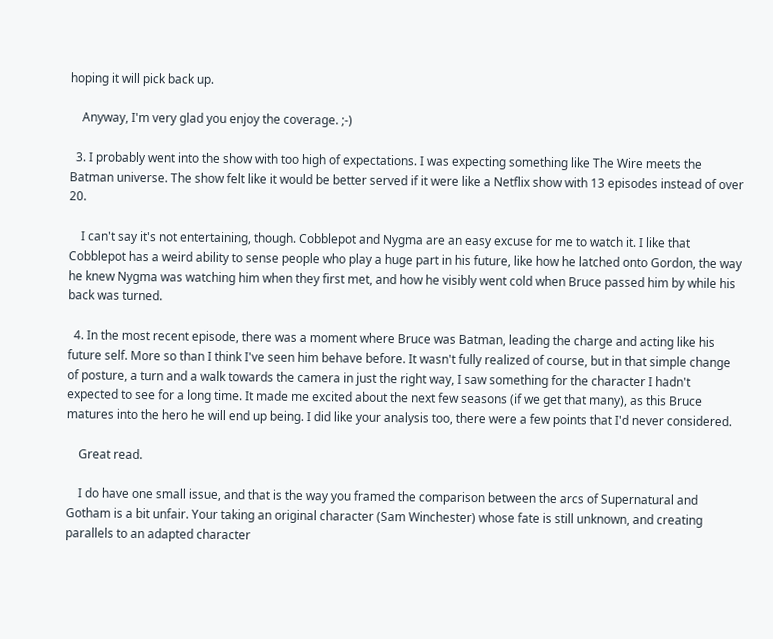hoping it will pick back up.

    Anyway, I'm very glad you enjoy the coverage. ;-)

  3. I probably went into the show with too high of expectations. I was expecting something like The Wire meets the Batman universe. The show felt like it would be better served if it were like a Netflix show with 13 episodes instead of over 20.

    I can't say it's not entertaining, though. Cobblepot and Nygma are an easy excuse for me to watch it. I like that Cobblepot has a weird ability to sense people who play a huge part in his future, like how he latched onto Gordon, the way he knew Nygma was watching him when they first met, and how he visibly went cold when Bruce passed him by while his back was turned.

  4. In the most recent episode, there was a moment where Bruce was Batman, leading the charge and acting like his future self. More so than I think I've seen him behave before. It wasn't fully realized of course, but in that simple change of posture, a turn and a walk towards the camera in just the right way, I saw something for the character I hadn't expected to see for a long time. It made me excited about the next few seasons (if we get that many), as this Bruce matures into the hero he will end up being. I did like your analysis too, there were a few points that I'd never considered.

    Great read.

    I do have one small issue, and that is the way you framed the comparison between the arcs of Supernatural and Gotham is a bit unfair. Your taking an original character (Sam Winchester) whose fate is still unknown, and creating parallels to an adapted character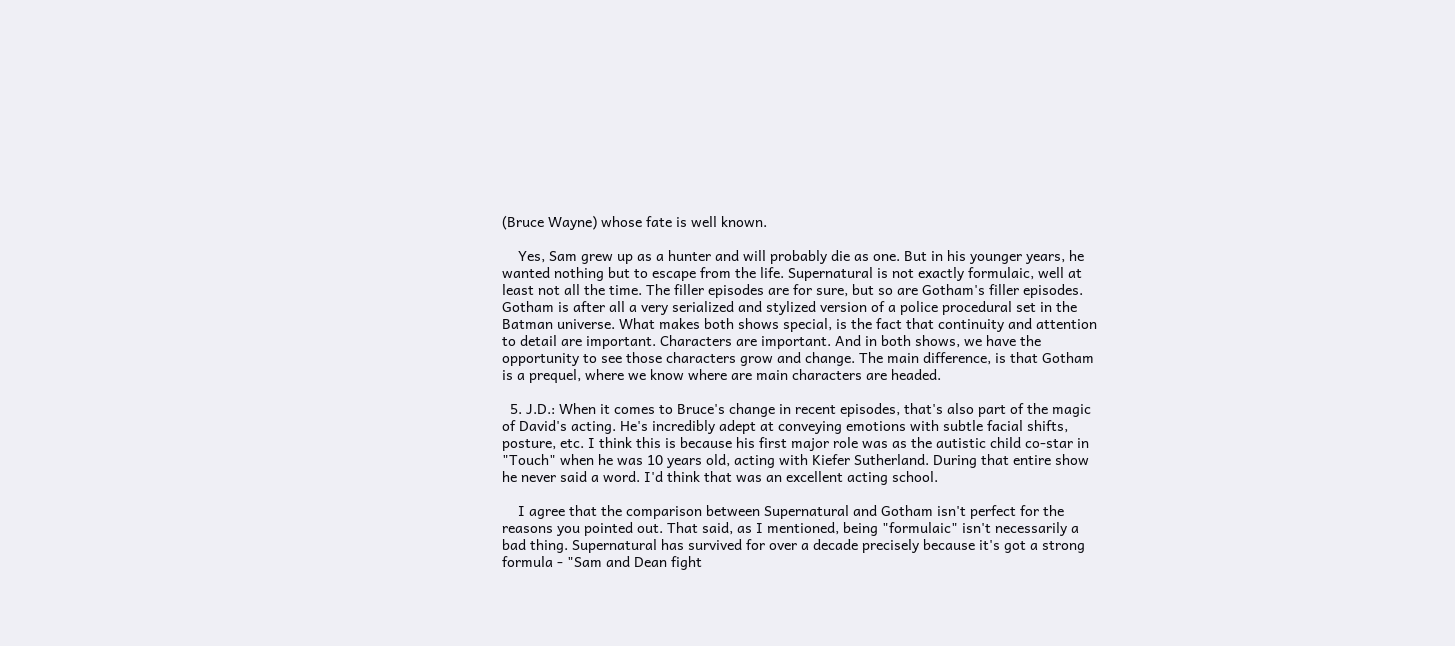(Bruce Wayne) whose fate is well known.

    Yes, Sam grew up as a hunter and will probably die as one. But in his younger years, he wanted nothing but to escape from the life. Supernatural is not exactly formulaic, well at least not all the time. The filler episodes are for sure, but so are Gotham's filler episodes. Gotham is after all a very serialized and stylized version of a police procedural set in the Batman universe. What makes both shows special, is the fact that continuity and attention to detail are important. Characters are important. And in both shows, we have the opportunity to see those characters grow and change. The main difference, is that Gotham is a prequel, where we know where are main characters are headed.

  5. J.D.: When it comes to Bruce's change in recent episodes, that's also part of the magic of David's acting. He's incredibly adept at conveying emotions with subtle facial shifts, posture, etc. I think this is because his first major role was as the autistic child co-star in "Touch" when he was 10 years old, acting with Kiefer Sutherland. During that entire show he never said a word. I'd think that was an excellent acting school.

    I agree that the comparison between Supernatural and Gotham isn't perfect for the reasons you pointed out. That said, as I mentioned, being "formulaic" isn't necessarily a bad thing. Supernatural has survived for over a decade precisely because it's got a strong formula - "Sam and Dean fight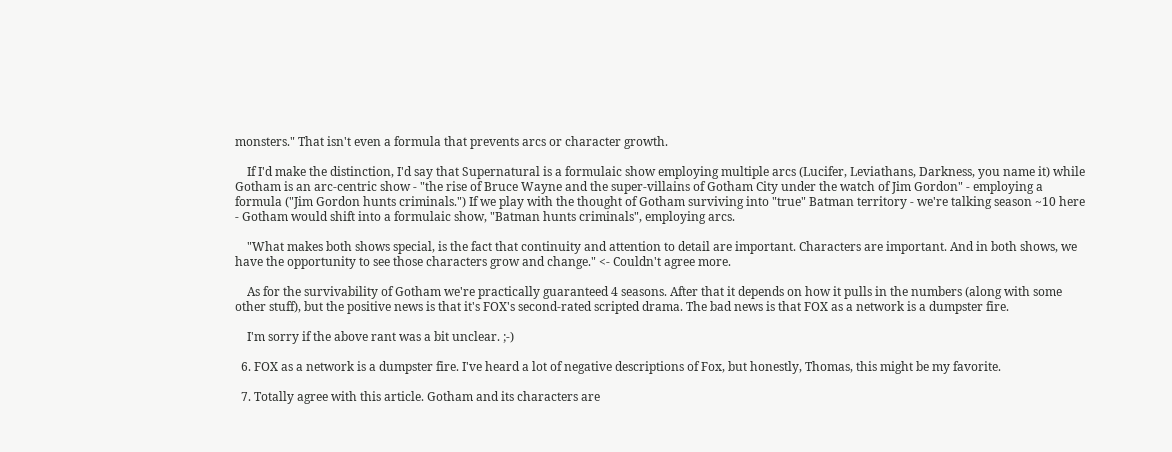monsters." That isn't even a formula that prevents arcs or character growth.

    If I'd make the distinction, I'd say that Supernatural is a formulaic show employing multiple arcs (Lucifer, Leviathans, Darkness, you name it) while Gotham is an arc-centric show - "the rise of Bruce Wayne and the super-villains of Gotham City under the watch of Jim Gordon" - employing a formula ("Jim Gordon hunts criminals.") If we play with the thought of Gotham surviving into "true" Batman territory - we're talking season ~10 here - Gotham would shift into a formulaic show, "Batman hunts criminals", employing arcs.

    "What makes both shows special, is the fact that continuity and attention to detail are important. Characters are important. And in both shows, we have the opportunity to see those characters grow and change." <- Couldn't agree more.

    As for the survivability of Gotham we're practically guaranteed 4 seasons. After that it depends on how it pulls in the numbers (along with some other stuff), but the positive news is that it's FOX's second-rated scripted drama. The bad news is that FOX as a network is a dumpster fire.

    I'm sorry if the above rant was a bit unclear. ;-)

  6. FOX as a network is a dumpster fire. I've heard a lot of negative descriptions of Fox, but honestly, Thomas, this might be my favorite.

  7. Totally agree with this article. Gotham and its characters are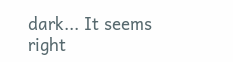dark... It seems right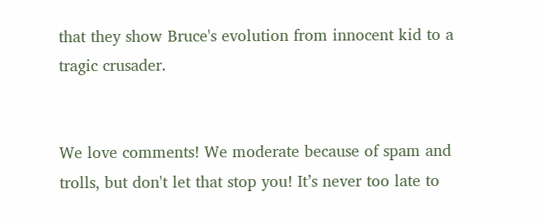that they show Bruce's evolution from innocent kid to a tragic crusader.


We love comments! We moderate because of spam and trolls, but don't let that stop you! It’s never too late to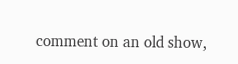comment on an old show,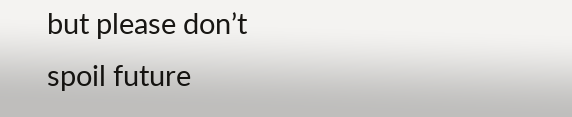but please don’t spoil future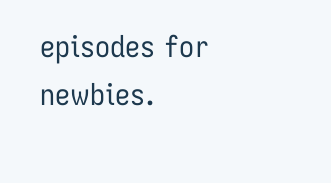episodes for newbies.